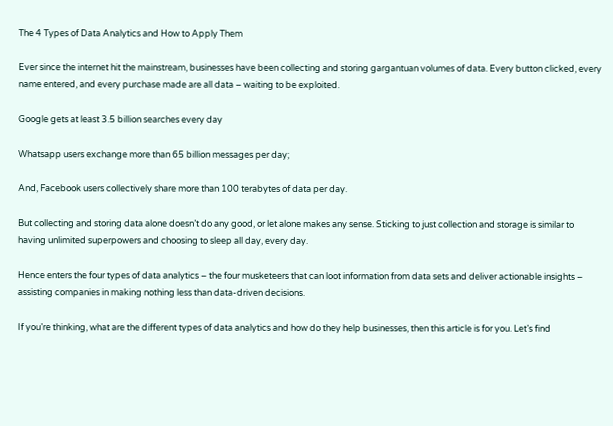The 4 Types of Data Analytics and How to Apply Them

Ever since the internet hit the mainstream, businesses have been collecting and storing gargantuan volumes of data. Every button clicked, every name entered, and every purchase made are all data – waiting to be exploited.

Google gets at least 3.5 billion searches every day

Whatsapp users exchange more than 65 billion messages per day;

And, Facebook users collectively share more than 100 terabytes of data per day.

But collecting and storing data alone doesn’t do any good, or let alone makes any sense. Sticking to just collection and storage is similar to having unlimited superpowers and choosing to sleep all day, every day.

Hence enters the four types of data analytics – the four musketeers that can loot information from data sets and deliver actionable insights – assisting companies in making nothing less than data-driven decisions.

If you’re thinking, what are the different types of data analytics and how do they help businesses, then this article is for you. Let’s find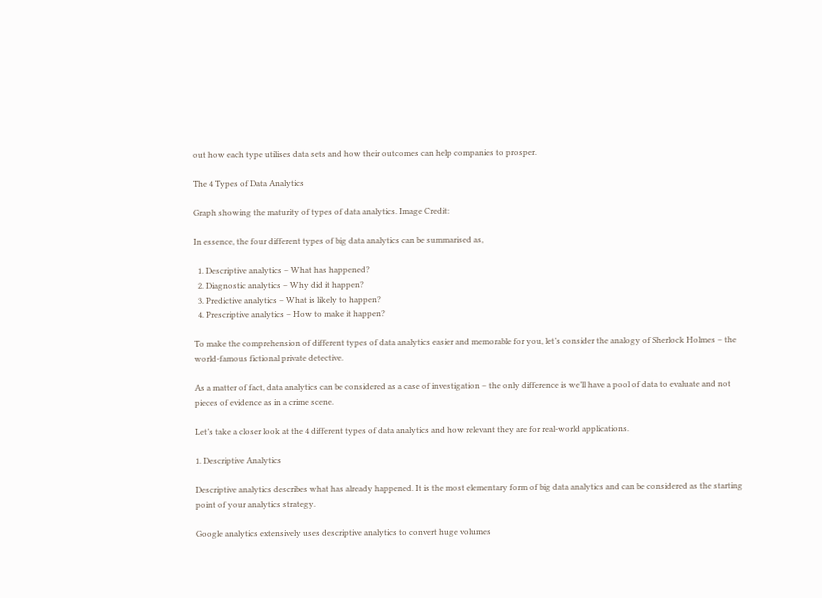out how each type utilises data sets and how their outcomes can help companies to prosper.

The 4 Types of Data Analytics

Graph showing the maturity of types of data analytics. Image Credit:

In essence, the four different types of big data analytics can be summarised as,

  1. Descriptive analytics – What has happened?
  2. Diagnostic analytics – Why did it happen?
  3. Predictive analytics – What is likely to happen?
  4. Prescriptive analytics – How to make it happen?

To make the comprehension of different types of data analytics easier and memorable for you, let’s consider the analogy of Sherlock Holmes – the world-famous fictional private detective.

As a matter of fact, data analytics can be considered as a case of investigation – the only difference is we’ll have a pool of data to evaluate and not pieces of evidence as in a crime scene.

Let’s take a closer look at the 4 different types of data analytics and how relevant they are for real-world applications.

1. Descriptive Analytics

Descriptive analytics describes what has already happened. It is the most elementary form of big data analytics and can be considered as the starting point of your analytics strategy.

Google analytics extensively uses descriptive analytics to convert huge volumes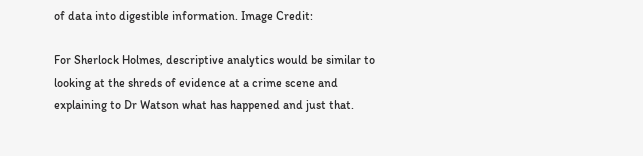of data into digestible information. Image Credit:

For Sherlock Holmes, descriptive analytics would be similar to looking at the shreds of evidence at a crime scene and explaining to Dr Watson what has happened and just that.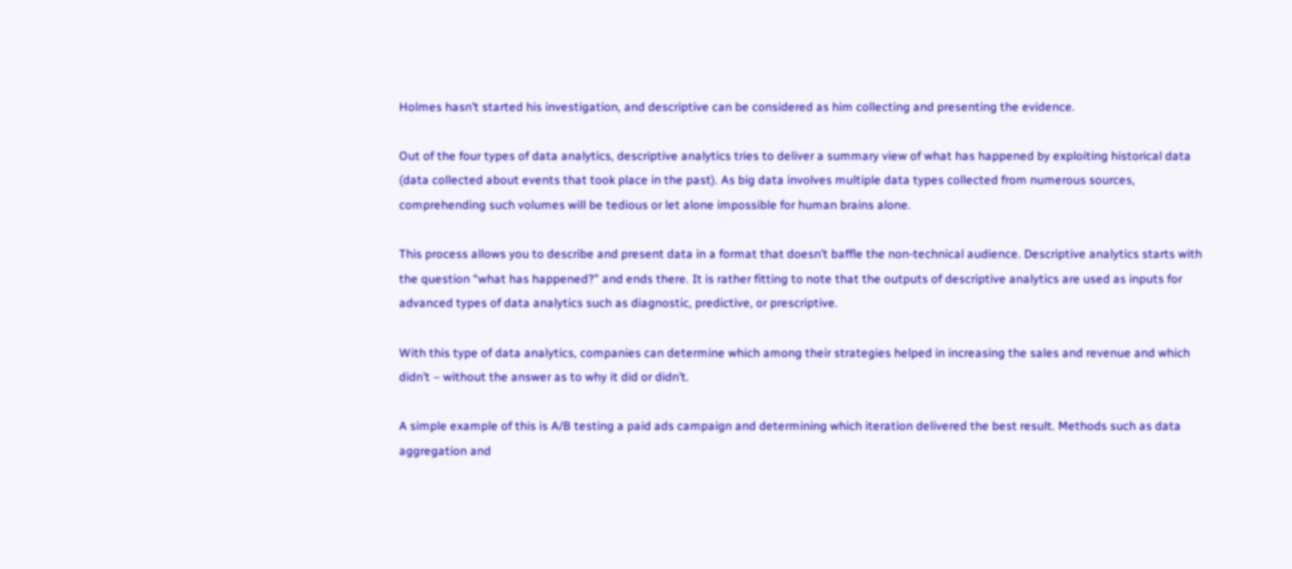Holmes hasn’t started his investigation, and descriptive can be considered as him collecting and presenting the evidence.

Out of the four types of data analytics, descriptive analytics tries to deliver a summary view of what has happened by exploiting historical data (data collected about events that took place in the past). As big data involves multiple data types collected from numerous sources, comprehending such volumes will be tedious or let alone impossible for human brains alone.

This process allows you to describe and present data in a format that doesn’t baffle the non-technical audience. Descriptive analytics starts with the question “what has happened?” and ends there. It is rather fitting to note that the outputs of descriptive analytics are used as inputs for advanced types of data analytics such as diagnostic, predictive, or prescriptive.

With this type of data analytics, companies can determine which among their strategies helped in increasing the sales and revenue and which didn’t – without the answer as to why it did or didn’t.

A simple example of this is A/B testing a paid ads campaign and determining which iteration delivered the best result. Methods such as data aggregation and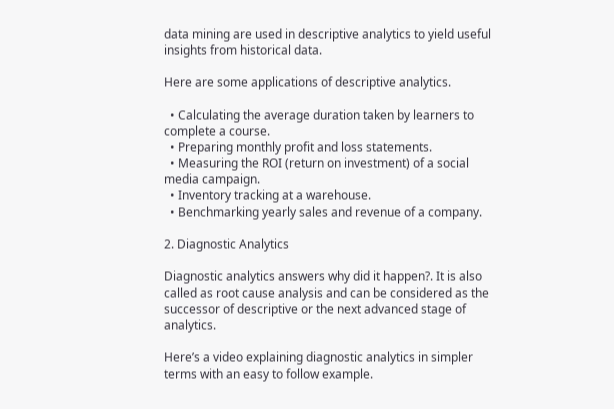data mining are used in descriptive analytics to yield useful insights from historical data.

Here are some applications of descriptive analytics.

  • Calculating the average duration taken by learners to complete a course.
  • Preparing monthly profit and loss statements.
  • Measuring the ROI (return on investment) of a social media campaign.
  • Inventory tracking at a warehouse.
  • Benchmarking yearly sales and revenue of a company.

2. Diagnostic Analytics

Diagnostic analytics answers why did it happen?. It is also called as root cause analysis and can be considered as the successor of descriptive or the next advanced stage of analytics.

Here’s a video explaining diagnostic analytics in simpler terms with an easy to follow example.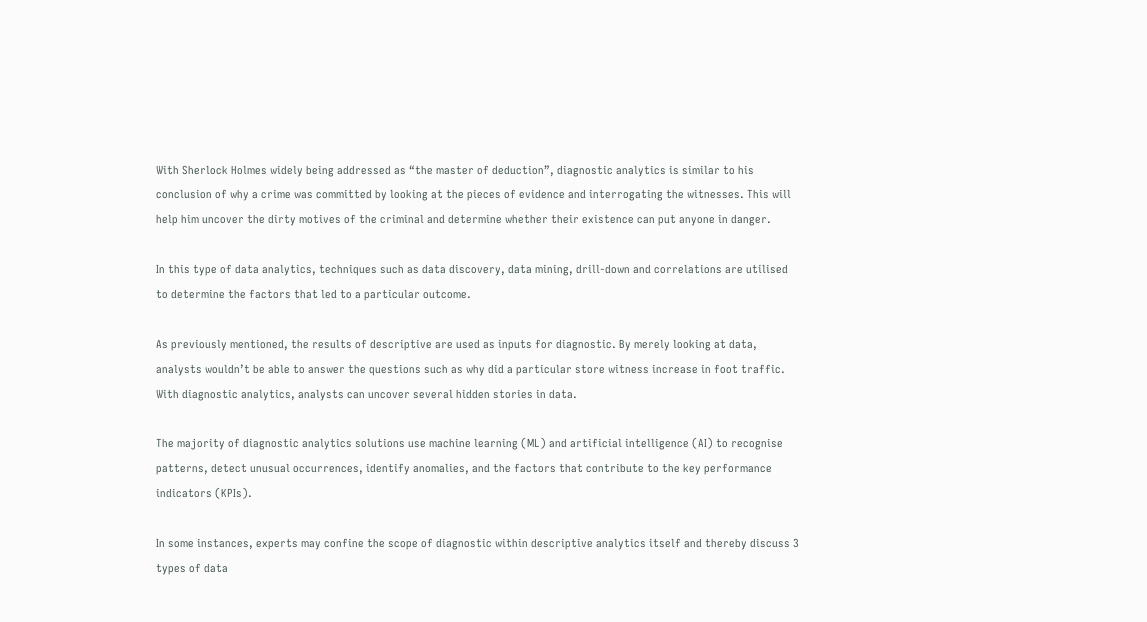With Sherlock Holmes widely being addressed as “the master of deduction”, diagnostic analytics is similar to his conclusion of why a crime was committed by looking at the pieces of evidence and interrogating the witnesses. This will help him uncover the dirty motives of the criminal and determine whether their existence can put anyone in danger.

In this type of data analytics, techniques such as data discovery, data mining, drill-down and correlations are utilised to determine the factors that led to a particular outcome.

As previously mentioned, the results of descriptive are used as inputs for diagnostic. By merely looking at data, analysts wouldn’t be able to answer the questions such as why did a particular store witness increase in foot traffic. With diagnostic analytics, analysts can uncover several hidden stories in data.

The majority of diagnostic analytics solutions use machine learning (ML) and artificial intelligence (AI) to recognise patterns, detect unusual occurrences, identify anomalies, and the factors that contribute to the key performance indicators (KPIs).

In some instances, experts may confine the scope of diagnostic within descriptive analytics itself and thereby discuss 3 types of data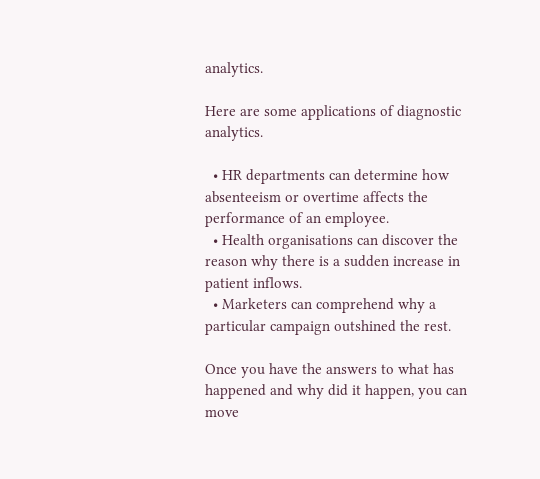analytics.

Here are some applications of diagnostic analytics.

  • HR departments can determine how absenteeism or overtime affects the performance of an employee.
  • Health organisations can discover the reason why there is a sudden increase in patient inflows.
  • Marketers can comprehend why a particular campaign outshined the rest.

Once you have the answers to what has happened and why did it happen, you can move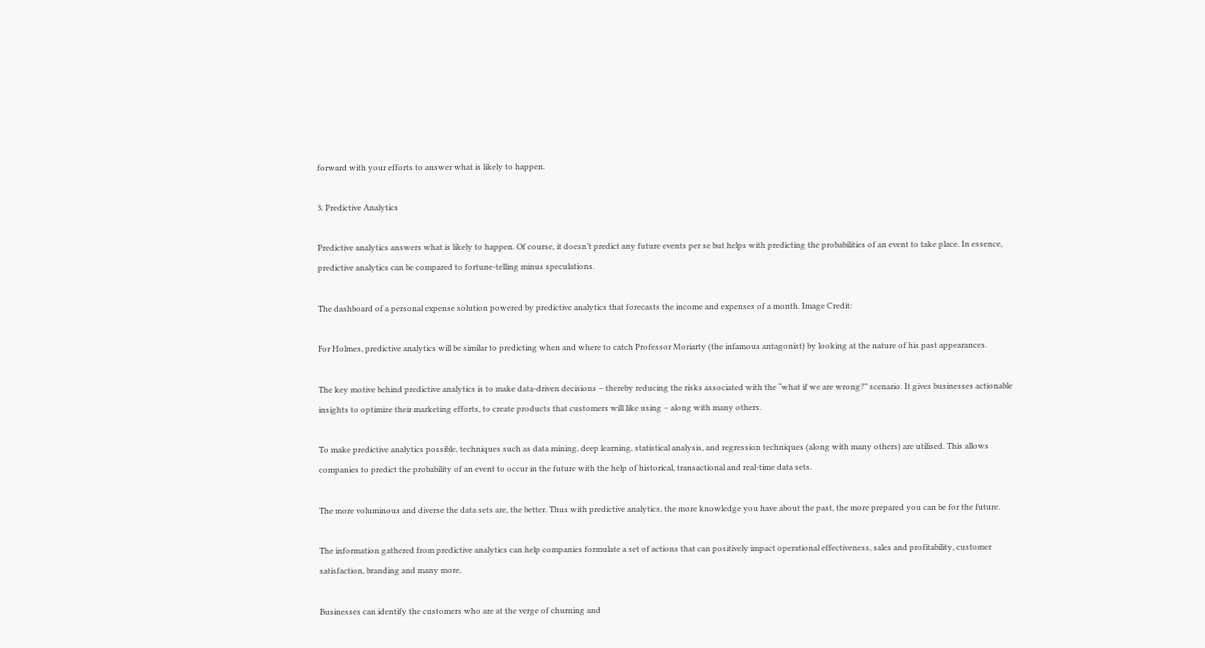forward with your efforts to answer what is likely to happen.

3. Predictive Analytics

Predictive analytics answers what is likely to happen. Of course, it doesn’t predict any future events per se but helps with predicting the probabilities of an event to take place. In essence, predictive analytics can be compared to fortune-telling minus speculations.

The dashboard of a personal expense solution powered by predictive analytics that forecasts the income and expenses of a month. Image Credit:

For Holmes, predictive analytics will be similar to predicting when and where to catch Professor Moriarty (the infamous antagonist) by looking at the nature of his past appearances.

The key motive behind predictive analytics is to make data-driven decisions – thereby reducing the risks associated with the “what if we are wrong?” scenario. It gives businesses actionable insights to optimize their marketing efforts, to create products that customers will like using – along with many others.

To make predictive analytics possible, techniques such as data mining, deep learning, statistical analysis, and regression techniques (along with many others) are utilised. This allows companies to predict the probability of an event to occur in the future with the help of historical, transactional and real-time data sets.

The more voluminous and diverse the data sets are, the better. Thus with predictive analytics, the more knowledge you have about the past, the more prepared you can be for the future.

The information gathered from predictive analytics can help companies formulate a set of actions that can positively impact operational effectiveness, sales and profitability, customer satisfaction, branding and many more.

Businesses can identify the customers who are at the verge of churning and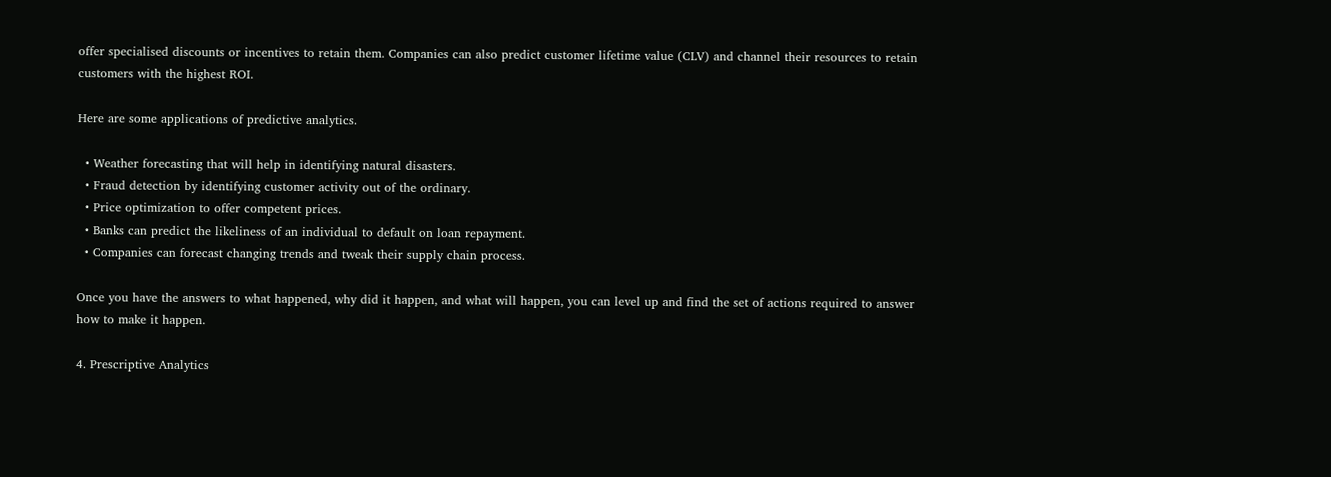offer specialised discounts or incentives to retain them. Companies can also predict customer lifetime value (CLV) and channel their resources to retain customers with the highest ROI.

Here are some applications of predictive analytics.

  • Weather forecasting that will help in identifying natural disasters.
  • Fraud detection by identifying customer activity out of the ordinary.
  • Price optimization to offer competent prices.
  • Banks can predict the likeliness of an individual to default on loan repayment.
  • Companies can forecast changing trends and tweak their supply chain process.

Once you have the answers to what happened, why did it happen, and what will happen, you can level up and find the set of actions required to answer how to make it happen.

4. Prescriptive Analytics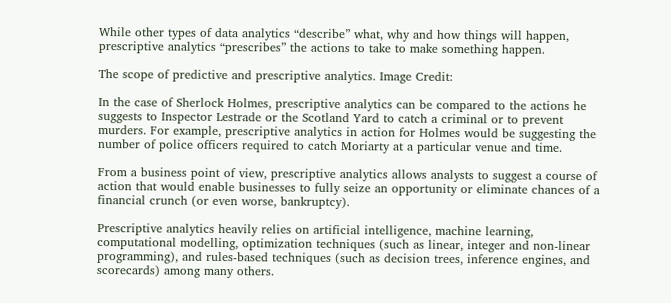While other types of data analytics “describe” what, why and how things will happen, prescriptive analytics “prescribes” the actions to take to make something happen.

The scope of predictive and prescriptive analytics. Image Credit:

In the case of Sherlock Holmes, prescriptive analytics can be compared to the actions he suggests to Inspector Lestrade or the Scotland Yard to catch a criminal or to prevent murders. For example, prescriptive analytics in action for Holmes would be suggesting the number of police officers required to catch Moriarty at a particular venue and time.

From a business point of view, prescriptive analytics allows analysts to suggest a course of action that would enable businesses to fully seize an opportunity or eliminate chances of a financial crunch (or even worse, bankruptcy).

Prescriptive analytics heavily relies on artificial intelligence, machine learning, computational modelling, optimization techniques (such as linear, integer and non-linear programming), and rules-based techniques (such as decision trees, inference engines, and scorecards) among many others.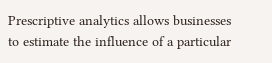Prescriptive analytics allows businesses to estimate the influence of a particular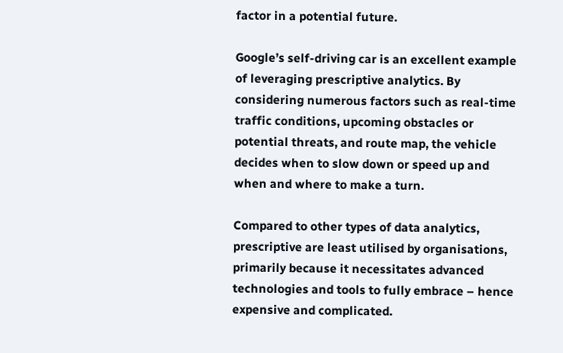factor in a potential future.

Google’s self-driving car is an excellent example of leveraging prescriptive analytics. By considering numerous factors such as real-time traffic conditions, upcoming obstacles or potential threats, and route map, the vehicle decides when to slow down or speed up and when and where to make a turn.

Compared to other types of data analytics, prescriptive are least utilised by organisations, primarily because it necessitates advanced technologies and tools to fully embrace – hence expensive and complicated.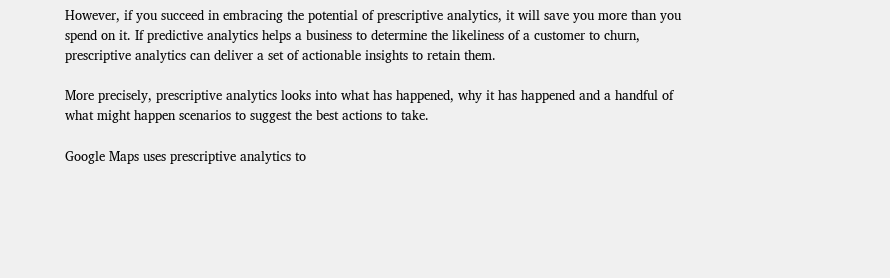However, if you succeed in embracing the potential of prescriptive analytics, it will save you more than you spend on it. If predictive analytics helps a business to determine the likeliness of a customer to churn, prescriptive analytics can deliver a set of actionable insights to retain them.

More precisely, prescriptive analytics looks into what has happened, why it has happened and a handful of what might happen scenarios to suggest the best actions to take.

Google Maps uses prescriptive analytics to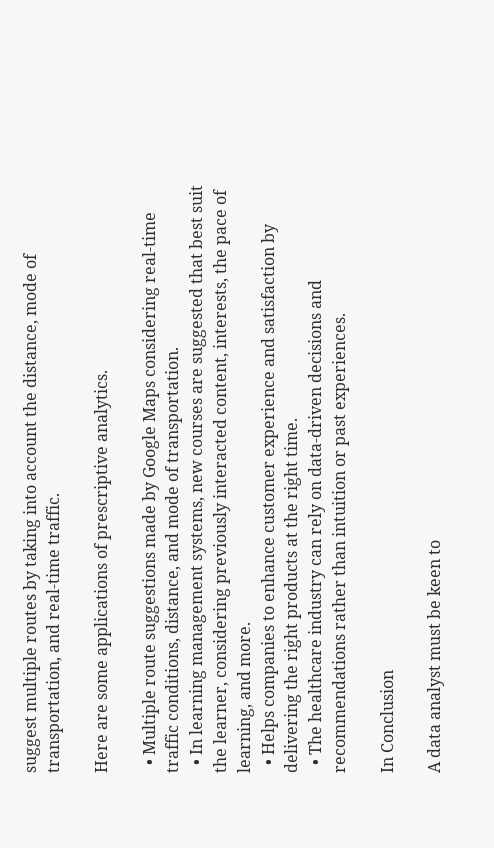suggest multiple routes by taking into account the distance, mode of transportation, and real-time traffic.

Here are some applications of prescriptive analytics.

  • Multiple route suggestions made by Google Maps considering real-time traffic conditions, distance, and mode of transportation.
  • In learning management systems, new courses are suggested that best suit the learner, considering previously interacted content, interests, the pace of learning, and more.
  • Helps companies to enhance customer experience and satisfaction by delivering the right products at the right time.
  • The healthcare industry can rely on data-driven decisions and recommendations rather than intuition or past experiences.

In Conclusion

A data analyst must be keen to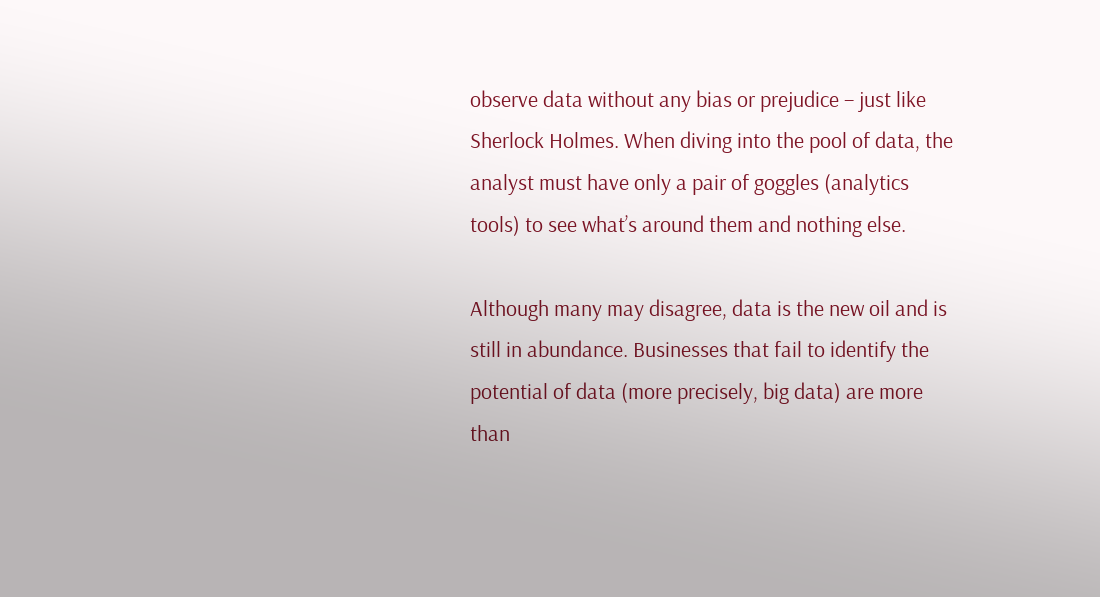observe data without any bias or prejudice – just like Sherlock Holmes. When diving into the pool of data, the analyst must have only a pair of goggles (analytics tools) to see what’s around them and nothing else.

Although many may disagree, data is the new oil and is still in abundance. Businesses that fail to identify the potential of data (more precisely, big data) are more than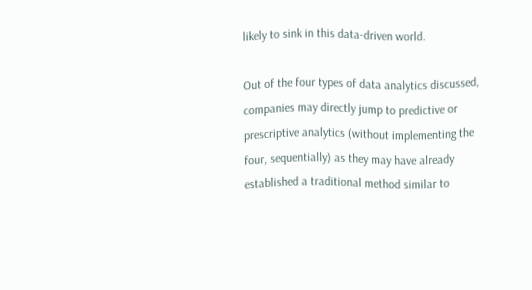likely to sink in this data-driven world.

Out of the four types of data analytics discussed, companies may directly jump to predictive or prescriptive analytics (without implementing the four, sequentially) as they may have already established a traditional method similar to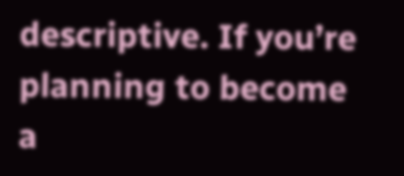descriptive. If you’re planning to become a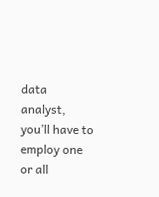data analyst, you’ll have to employ one or all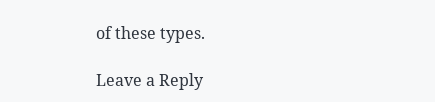of these types.

Leave a Reply